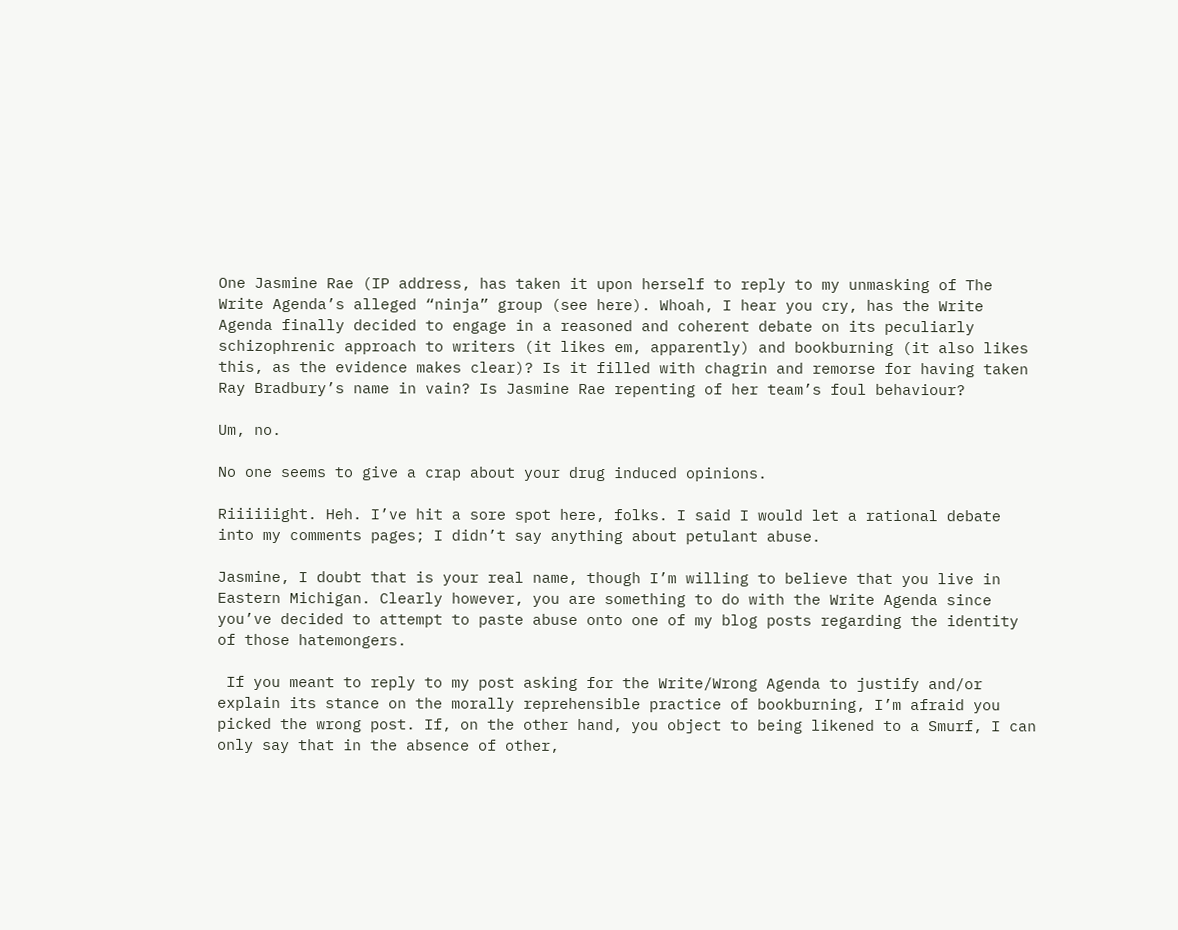One Jasmine Rae (IP address, has taken it upon herself to reply to my unmasking of The Write Agenda’s alleged “ninja” group (see here). Whoah, I hear you cry, has the Write Agenda finally decided to engage in a reasoned and coherent debate on its peculiarly schizophrenic approach to writers (it likes em, apparently) and bookburning (it also likes this, as the evidence makes clear)? Is it filled with chagrin and remorse for having taken Ray Bradbury’s name in vain? Is Jasmine Rae repenting of her team’s foul behaviour?

Um, no.

No one seems to give a crap about your drug induced opinions.

Riiiiiight. Heh. I’ve hit a sore spot here, folks. I said I would let a rational debate into my comments pages; I didn’t say anything about petulant abuse.

Jasmine, I doubt that is your real name, though I’m willing to believe that you live in Eastern Michigan. Clearly however, you are something to do with the Write Agenda since you’ve decided to attempt to paste abuse onto one of my blog posts regarding the identity of those hatemongers.

 If you meant to reply to my post asking for the Write/Wrong Agenda to justify and/or explain its stance on the morally reprehensible practice of bookburning, I’m afraid you picked the wrong post. If, on the other hand, you object to being likened to a Smurf, I can only say that in the absence of other,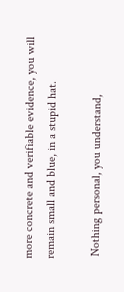more concrete and verifiable evidence, you will remain small and blue, in a stupid hat.

 Nothing personal, you understand,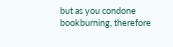but as you condone bookburning, therefore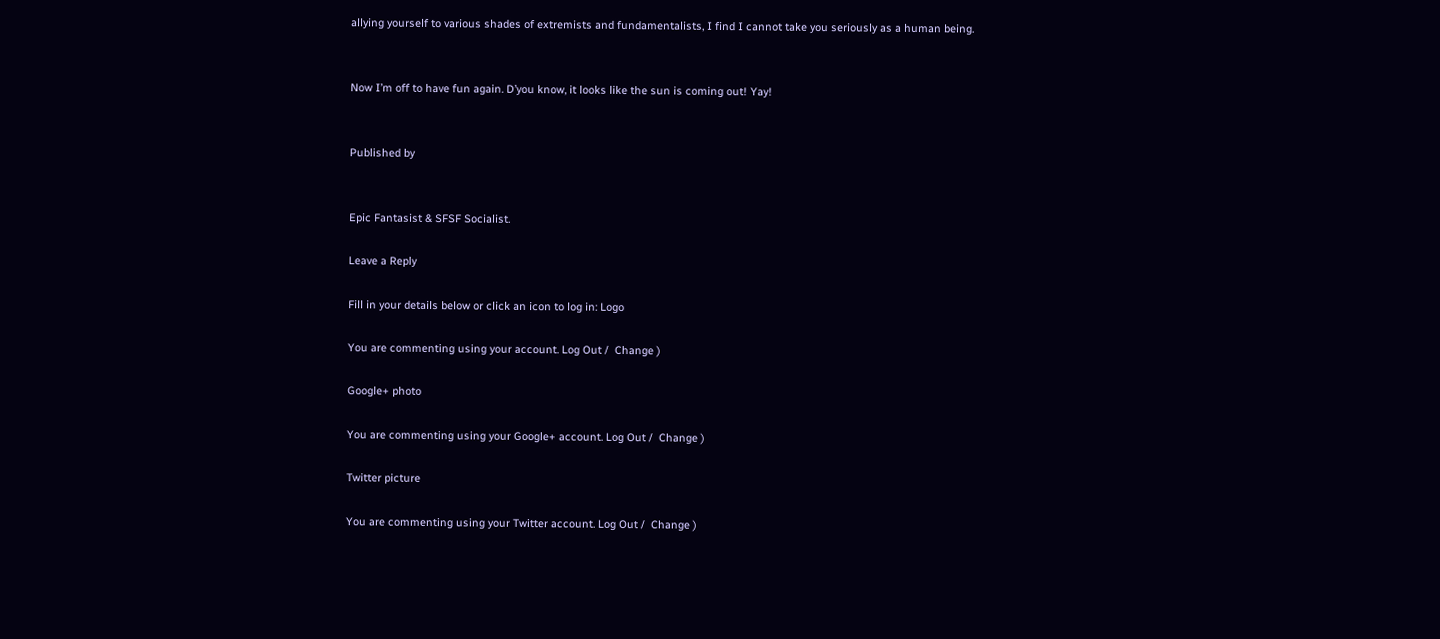allying yourself to various shades of extremists and fundamentalists, I find I cannot take you seriously as a human being.


Now I’m off to have fun again. D’you know, it looks like the sun is coming out! Yay!


Published by


Epic Fantasist & SFSF Socialist.

Leave a Reply

Fill in your details below or click an icon to log in: Logo

You are commenting using your account. Log Out /  Change )

Google+ photo

You are commenting using your Google+ account. Log Out /  Change )

Twitter picture

You are commenting using your Twitter account. Log Out /  Change )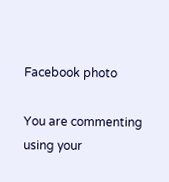Facebook photo

You are commenting using your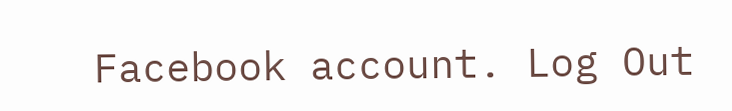Facebook account. Log Out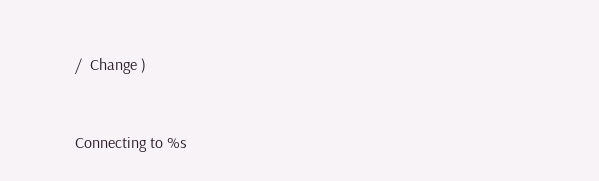/  Change )


Connecting to %s